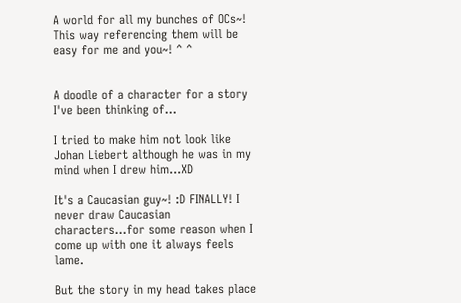A world for all my bunches of OCs~! This way referencing them will be easy for me and you~! ^ ^


A doodle of a character for a story I've been thinking of...

I tried to make him not look like Johan Liebert although he was in my mind when I drew him...XD

It's a Caucasian guy~! :D FINALLY! I never draw Caucasian characters...for some reason when I come up with one it always feels lame.

But the story in my head takes place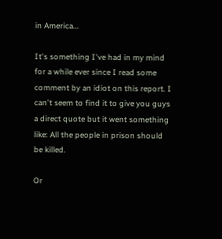in America...

It's something I've had in my mind for a while ever since I read some comment by an idiot on this report. I can't seem to find it to give you guys a direct quote but it went something like: All the people in prison should be killed.

Or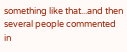something like that...and then several people commented in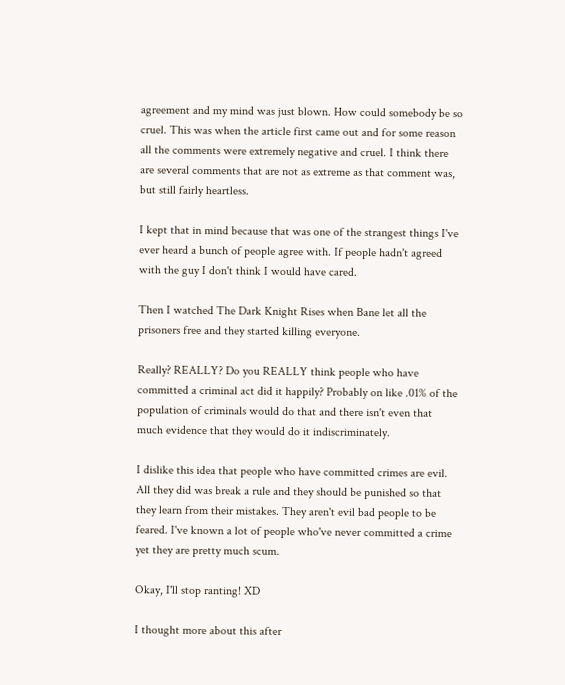agreement and my mind was just blown. How could somebody be so cruel. This was when the article first came out and for some reason all the comments were extremely negative and cruel. I think there are several comments that are not as extreme as that comment was, but still fairly heartless.

I kept that in mind because that was one of the strangest things I've ever heard a bunch of people agree with. If people hadn't agreed with the guy I don't think I would have cared.

Then I watched The Dark Knight Rises when Bane let all the prisoners free and they started killing everyone.

Really? REALLY? Do you REALLY think people who have committed a criminal act did it happily? Probably on like .01% of the population of criminals would do that and there isn't even that much evidence that they would do it indiscriminately.

I dislike this idea that people who have committed crimes are evil. All they did was break a rule and they should be punished so that they learn from their mistakes. They aren't evil bad people to be feared. I've known a lot of people who've never committed a crime yet they are pretty much scum.

Okay, I'll stop ranting! XD

I thought more about this after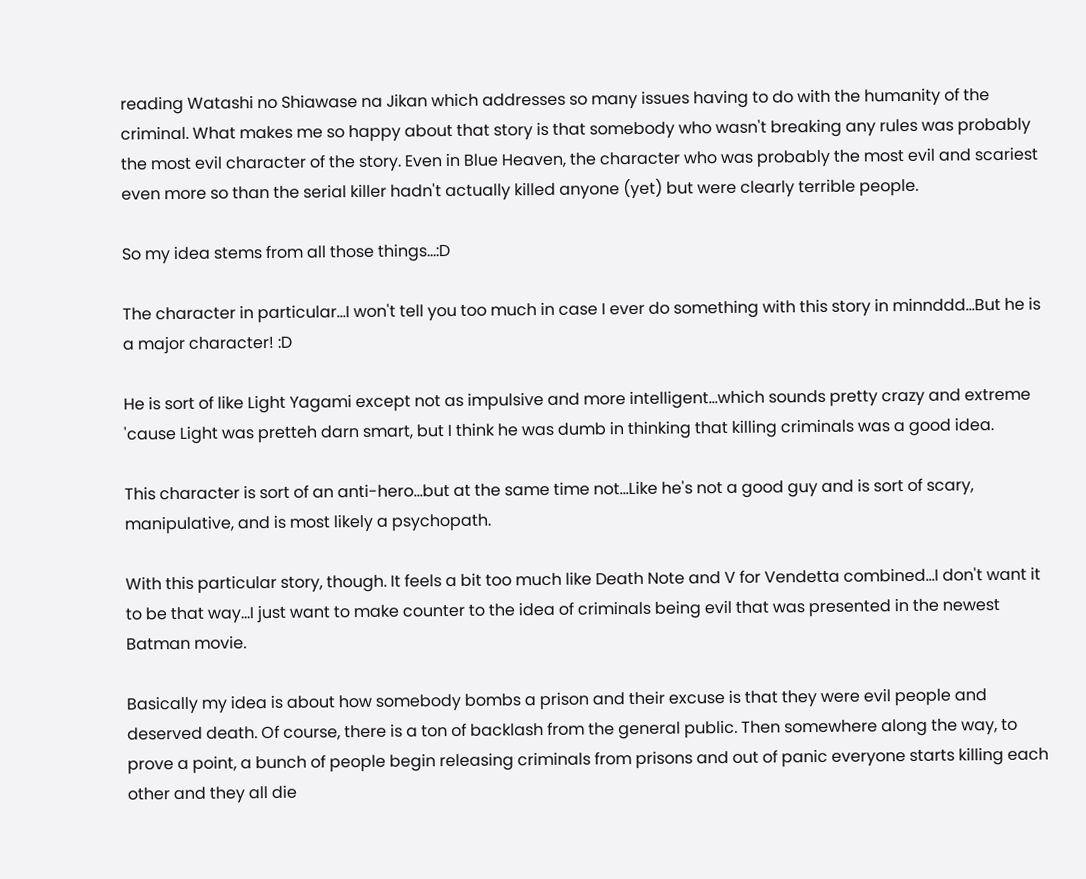reading Watashi no Shiawase na Jikan which addresses so many issues having to do with the humanity of the criminal. What makes me so happy about that story is that somebody who wasn't breaking any rules was probably the most evil character of the story. Even in Blue Heaven, the character who was probably the most evil and scariest even more so than the serial killer hadn't actually killed anyone (yet) but were clearly terrible people.

So my idea stems from all those things...:D

The character in particular...I won't tell you too much in case I ever do something with this story in minnddd...But he is a major character! :D

He is sort of like Light Yagami except not as impulsive and more intelligent...which sounds pretty crazy and extreme 'cause Light was pretteh darn smart, but I think he was dumb in thinking that killing criminals was a good idea.

This character is sort of an anti-hero...but at the same time not...Like he's not a good guy and is sort of scary, manipulative, and is most likely a psychopath.

With this particular story, though. It feels a bit too much like Death Note and V for Vendetta combined...I don't want it to be that way...I just want to make counter to the idea of criminals being evil that was presented in the newest Batman movie.

Basically my idea is about how somebody bombs a prison and their excuse is that they were evil people and deserved death. Of course, there is a ton of backlash from the general public. Then somewhere along the way, to prove a point, a bunch of people begin releasing criminals from prisons and out of panic everyone starts killing each other and they all die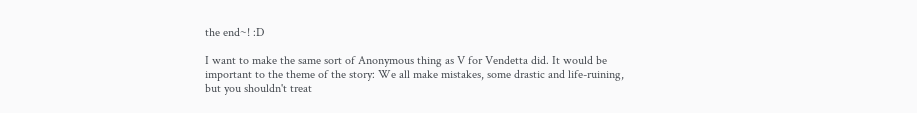the end~! :D

I want to make the same sort of Anonymous thing as V for Vendetta did. It would be important to the theme of the story: We all make mistakes, some drastic and life-ruining, but you shouldn't treat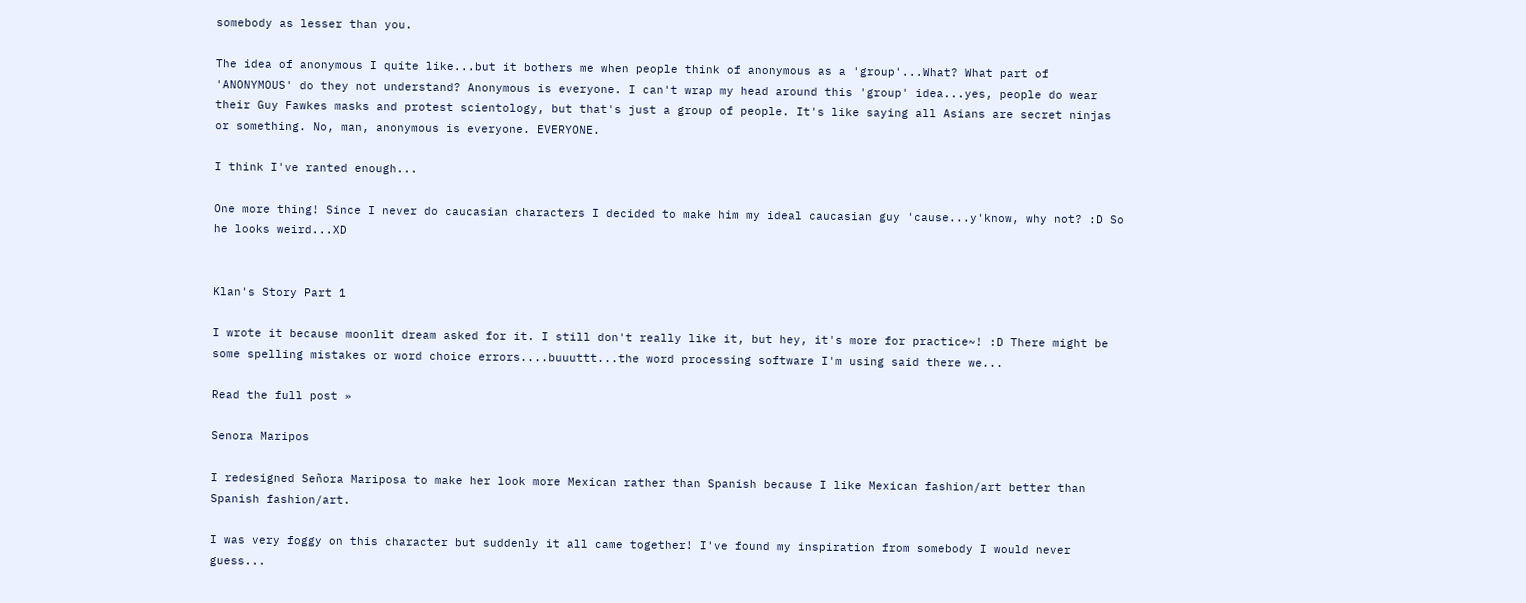somebody as lesser than you.

The idea of anonymous I quite like...but it bothers me when people think of anonymous as a 'group'...What? What part of 'ANONYMOUS' do they not understand? Anonymous is everyone. I can't wrap my head around this 'group' idea...yes, people do wear their Guy Fawkes masks and protest scientology, but that's just a group of people. It's like saying all Asians are secret ninjas or something. No, man, anonymous is everyone. EVERYONE.

I think I've ranted enough...

One more thing! Since I never do caucasian characters I decided to make him my ideal caucasian guy 'cause...y'know, why not? :D So he looks weird...XD


Klan's Story Part 1

I wrote it because moonlit dream asked for it. I still don't really like it, but hey, it's more for practice~! :D There might be some spelling mistakes or word choice errors....buuuttt...the word processing software I'm using said there we...

Read the full post »

Senora Maripos

I redesigned Señora Mariposa to make her look more Mexican rather than Spanish because I like Mexican fashion/art better than Spanish fashion/art.

I was very foggy on this character but suddenly it all came together! I've found my inspiration from somebody I would never guess...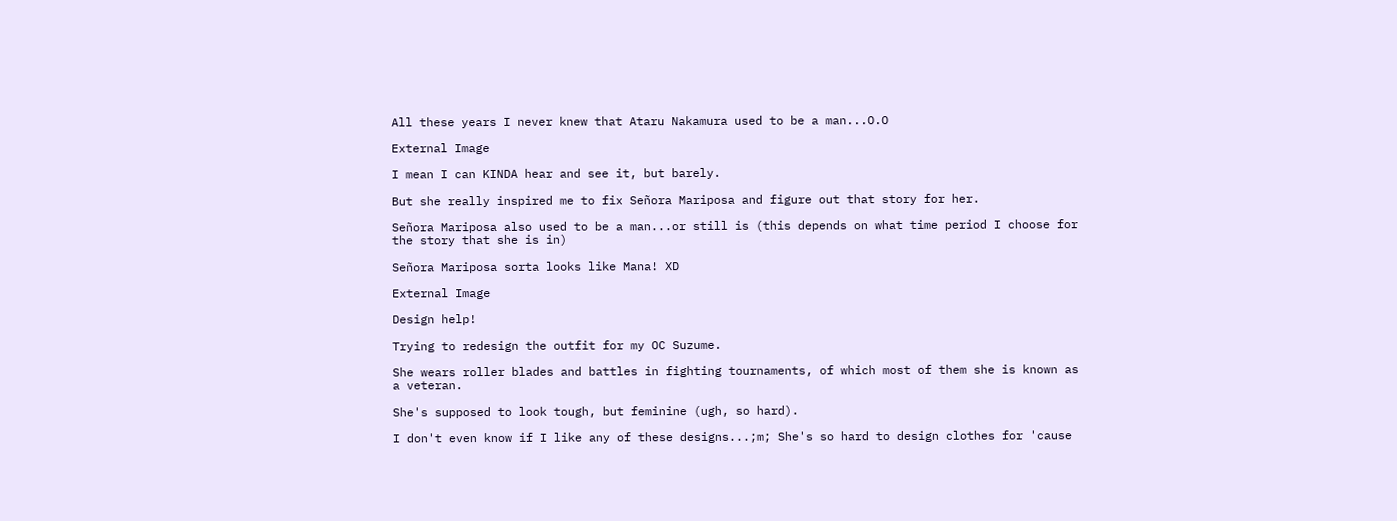All these years I never knew that Ataru Nakamura used to be a man...O.O

External Image

I mean I can KINDA hear and see it, but barely.

But she really inspired me to fix Señora Mariposa and figure out that story for her.

Señora Mariposa also used to be a man...or still is (this depends on what time period I choose for the story that she is in)

Señora Mariposa sorta looks like Mana! XD

External Image

Design help!

Trying to redesign the outfit for my OC Suzume.

She wears roller blades and battles in fighting tournaments, of which most of them she is known as a veteran.

She's supposed to look tough, but feminine (ugh, so hard).

I don't even know if I like any of these designs...;m; She's so hard to design clothes for 'cause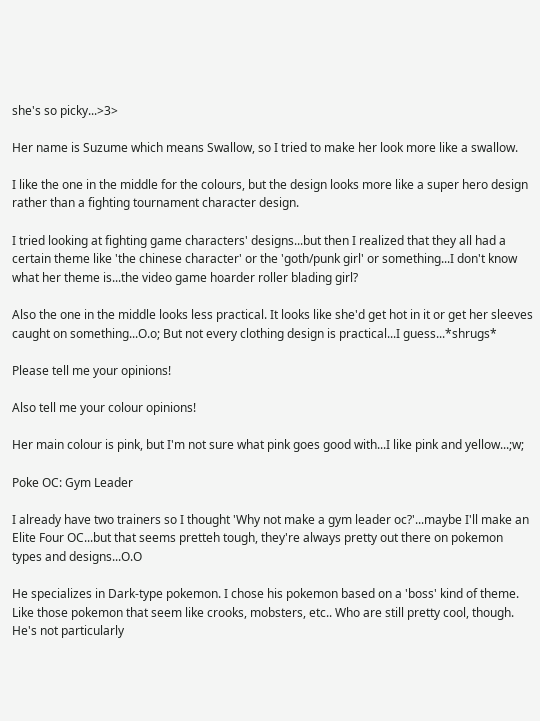she's so picky...>3>

Her name is Suzume which means Swallow, so I tried to make her look more like a swallow.

I like the one in the middle for the colours, but the design looks more like a super hero design rather than a fighting tournament character design.

I tried looking at fighting game characters' designs...but then I realized that they all had a certain theme like 'the chinese character' or the 'goth/punk girl' or something...I don't know what her theme is...the video game hoarder roller blading girl?

Also the one in the middle looks less practical. It looks like she'd get hot in it or get her sleeves caught on something...O.o; But not every clothing design is practical...I guess...*shrugs*

Please tell me your opinions!

Also tell me your colour opinions!

Her main colour is pink, but I'm not sure what pink goes good with...I like pink and yellow...;w;

Poke OC: Gym Leader

I already have two trainers so I thought 'Why not make a gym leader oc?'...maybe I'll make an Elite Four OC...but that seems pretteh tough, they're always pretty out there on pokemon types and designs...O.O

He specializes in Dark-type pokemon. I chose his pokemon based on a 'boss' kind of theme. Like those pokemon that seem like crooks, mobsters, etc.. Who are still pretty cool, though. He's not particularly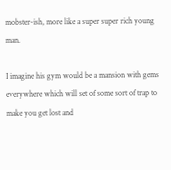mobster-ish, more like a super super rich young man.

I imagine his gym would be a mansion with gems everywhere which will set of some sort of trap to make you get lost and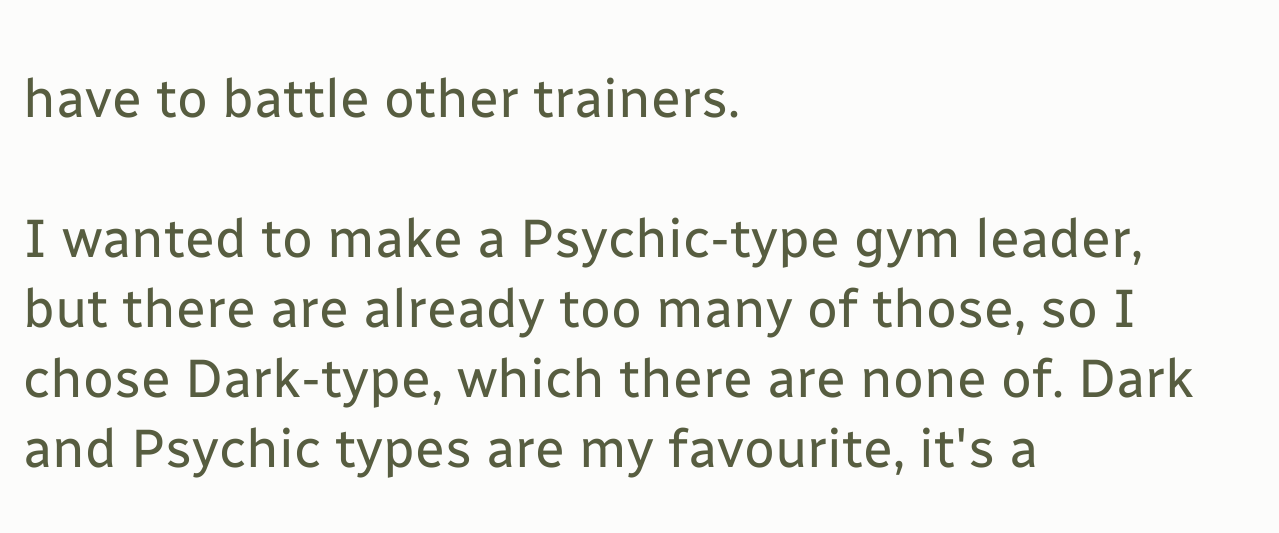have to battle other trainers.

I wanted to make a Psychic-type gym leader, but there are already too many of those, so I chose Dark-type, which there are none of. Dark and Psychic types are my favourite, it's a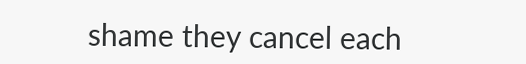shame they cancel each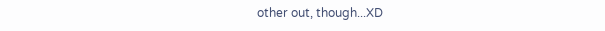other out, though...XD